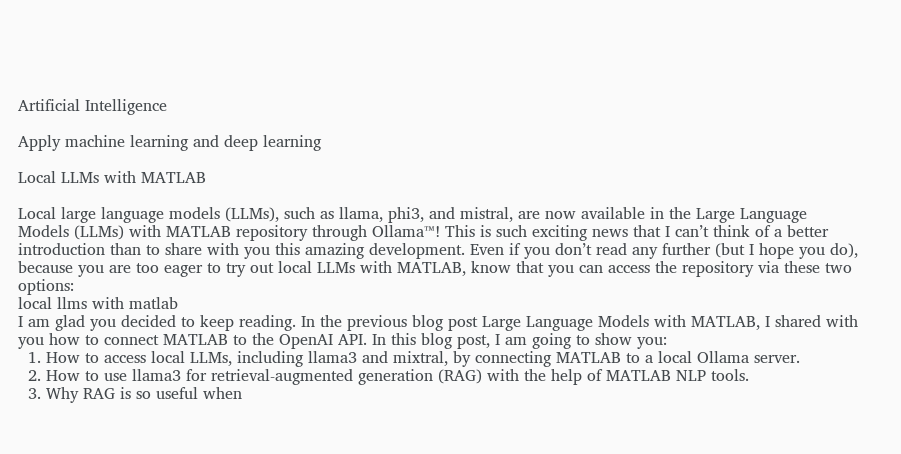Artificial Intelligence

Apply machine learning and deep learning

Local LLMs with MATLAB

Local large language models (LLMs), such as llama, phi3, and mistral, are now available in the Large Language Models (LLMs) with MATLAB repository through Ollama™! This is such exciting news that I can’t think of a better introduction than to share with you this amazing development. Even if you don’t read any further (but I hope you do), because you are too eager to try out local LLMs with MATLAB, know that you can access the repository via these two options:
local llms with matlab
I am glad you decided to keep reading. In the previous blog post Large Language Models with MATLAB, I shared with you how to connect MATLAB to the OpenAI API. In this blog post, I am going to show you:
  1. How to access local LLMs, including llama3 and mixtral, by connecting MATLAB to a local Ollama server.
  2. How to use llama3 for retrieval-augmented generation (RAG) with the help of MATLAB NLP tools.
  3. Why RAG is so useful when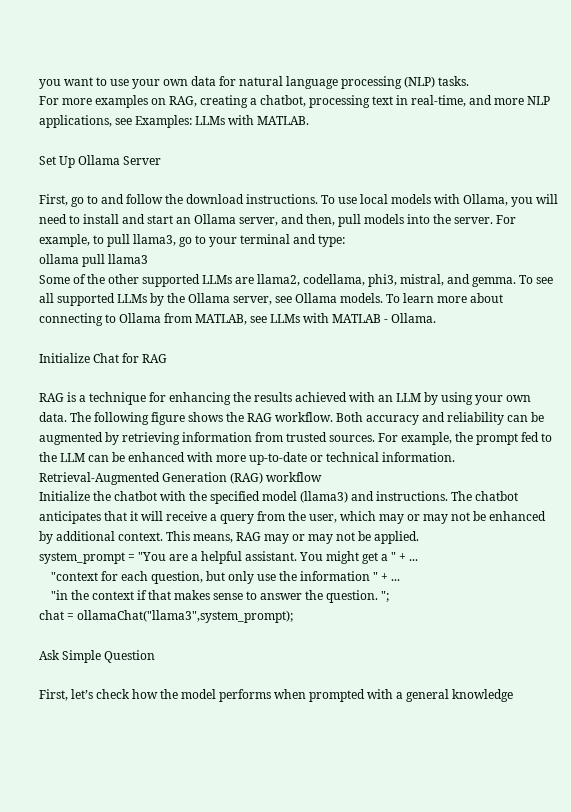you want to use your own data for natural language processing (NLP) tasks.
For more examples on RAG, creating a chatbot, processing text in real-time, and more NLP applications, see Examples: LLMs with MATLAB.

Set Up Ollama Server

First, go to and follow the download instructions. To use local models with Ollama, you will need to install and start an Ollama server, and then, pull models into the server. For example, to pull llama3, go to your terminal and type:
ollama pull llama3
Some of the other supported LLMs are llama2, codellama, phi3, mistral, and gemma. To see all supported LLMs by the Ollama server, see Ollama models. To learn more about connecting to Ollama from MATLAB, see LLMs with MATLAB - Ollama.

Initialize Chat for RAG

RAG is a technique for enhancing the results achieved with an LLM by using your own data. The following figure shows the RAG workflow. Both accuracy and reliability can be augmented by retrieving information from trusted sources. For example, the prompt fed to the LLM can be enhanced with more up-to-date or technical information.
Retrieval-Augmented Generation (RAG) workflow
Initialize the chatbot with the specified model (llama3) and instructions. The chatbot anticipates that it will receive a query from the user, which may or may not be enhanced by additional context. This means, RAG may or may not be applied.
system_prompt = "You are a helpful assistant. You might get a " + ...
    "context for each question, but only use the information " + ...
    "in the context if that makes sense to answer the question. ";
chat = ollamaChat("llama3",system_prompt);

Ask Simple Question

First, let’s check how the model performs when prompted with a general knowledge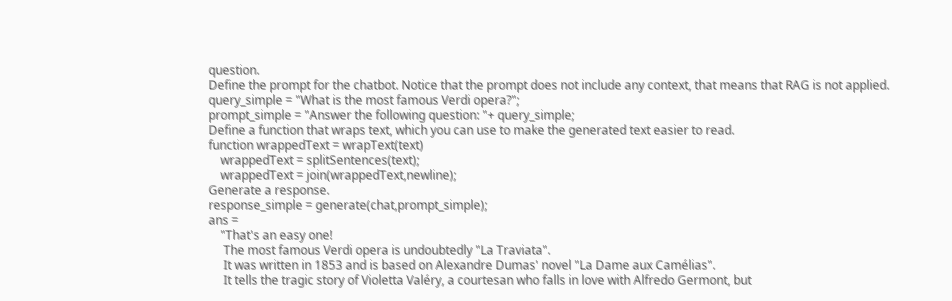question.
Define the prompt for the chatbot. Notice that the prompt does not include any context, that means that RAG is not applied.
query_simple = "What is the most famous Verdi opera?";
prompt_simple = "Answer the following question: "+ query_simple;
Define a function that wraps text, which you can use to make the generated text easier to read.
function wrappedText = wrapText(text)
    wrappedText = splitSentences(text);
    wrappedText = join(wrappedText,newline);
Generate a response.
response_simple = generate(chat,prompt_simple);
ans =
    "That's an easy one!
     The most famous Verdi opera is undoubtedly "La Traviata".
     It was written in 1853 and is based on Alexandre Dumas' novel "La Dame aux Camélias".
     It tells the tragic story of Violetta Valéry, a courtesan who falls in love with Alfredo Germont, but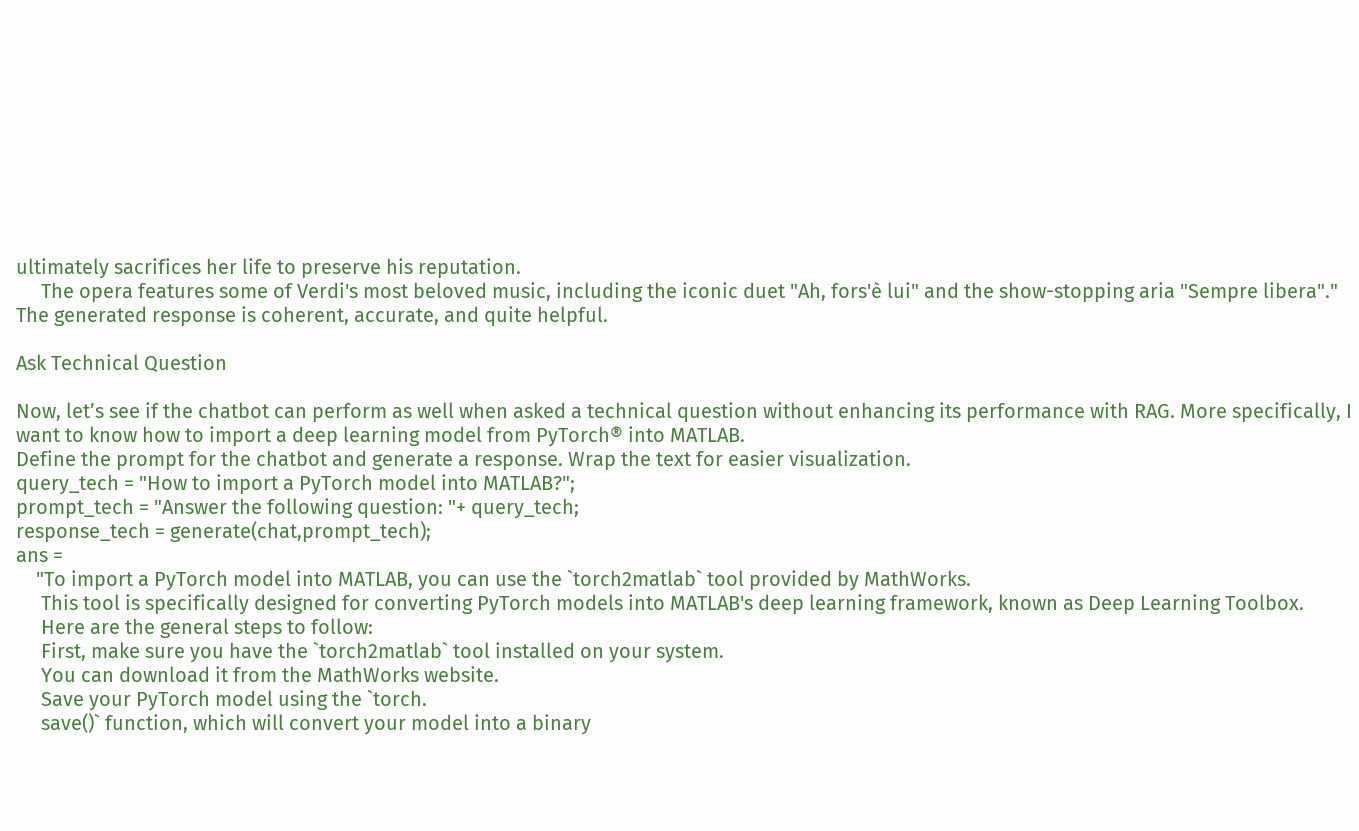ultimately sacrifices her life to preserve his reputation.
     The opera features some of Verdi's most beloved music, including the iconic duet "Ah, fors'è lui" and the show-stopping aria "Sempre libera"."
The generated response is coherent, accurate, and quite helpful.

Ask Technical Question

Now, let’s see if the chatbot can perform as well when asked a technical question without enhancing its performance with RAG. More specifically, I want to know how to import a deep learning model from PyTorch® into MATLAB.
Define the prompt for the chatbot and generate a response. Wrap the text for easier visualization.
query_tech = "How to import a PyTorch model into MATLAB?";
prompt_tech = "Answer the following question: "+ query_tech;
response_tech = generate(chat,prompt_tech);
ans =
    "To import a PyTorch model into MATLAB, you can use the `torch2matlab` tool provided by MathWorks.
     This tool is specifically designed for converting PyTorch models into MATLAB's deep learning framework, known as Deep Learning Toolbox.
     Here are the general steps to follow:
     First, make sure you have the `torch2matlab` tool installed on your system.
     You can download it from the MathWorks website.
     Save your PyTorch model using the `torch.
     save()` function, which will convert your model into a binary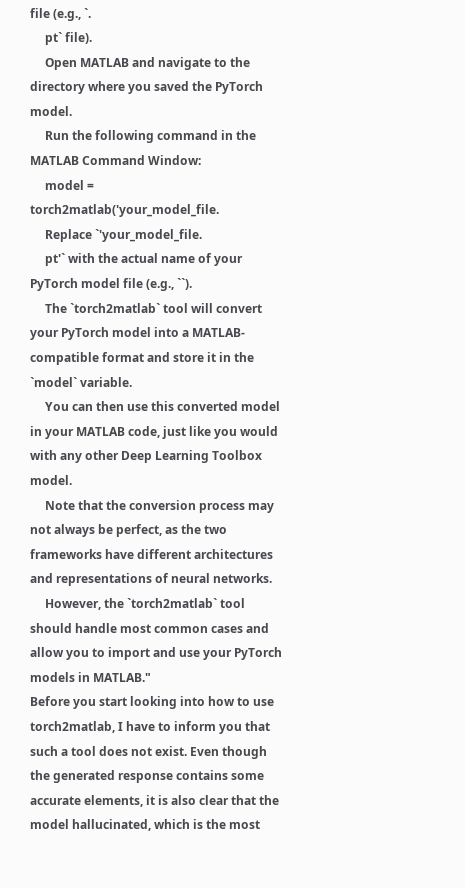file (e.g., `.
     pt` file).
     Open MATLAB and navigate to the directory where you saved the PyTorch model.
     Run the following command in the MATLAB Command Window:
     model = torch2matlab('your_model_file.
     Replace `'your_model_file.
     pt'` with the actual name of your PyTorch model file (e.g., ``).
     The `torch2matlab` tool will convert your PyTorch model into a MATLAB-compatible format and store it in the `model` variable.
     You can then use this converted model in your MATLAB code, just like you would with any other Deep Learning Toolbox model.
     Note that the conversion process may not always be perfect, as the two frameworks have different architectures and representations of neural networks.
     However, the `torch2matlab` tool should handle most common cases and allow you to import and use your PyTorch models in MATLAB."
Before you start looking into how to use torch2matlab, I have to inform you that such a tool does not exist. Even though the generated response contains some accurate elements, it is also clear that the model hallucinated, which is the most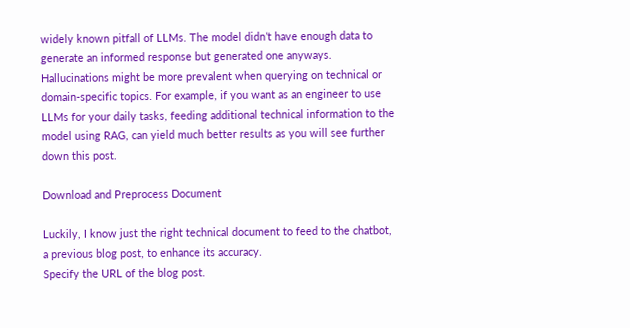widely known pitfall of LLMs. The model didn’t have enough data to generate an informed response but generated one anyways.
Hallucinations might be more prevalent when querying on technical or domain-specific topics. For example, if you want as an engineer to use LLMs for your daily tasks, feeding additional technical information to the model using RAG, can yield much better results as you will see further down this post.

Download and Preprocess Document

Luckily, I know just the right technical document to feed to the chatbot, a previous blog post, to enhance its accuracy.
Specify the URL of the blog post.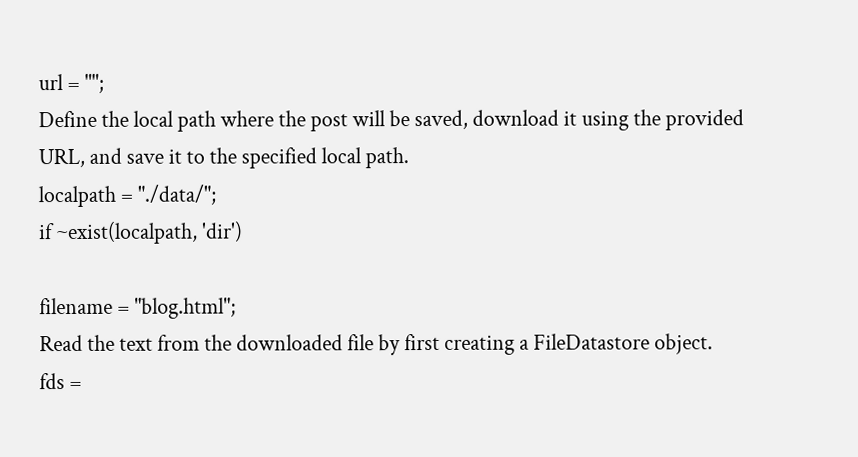url = "";
Define the local path where the post will be saved, download it using the provided URL, and save it to the specified local path.
localpath = "./data/";
if ~exist(localpath, 'dir')

filename = "blog.html";
Read the text from the downloaded file by first creating a FileDatastore object.
fds =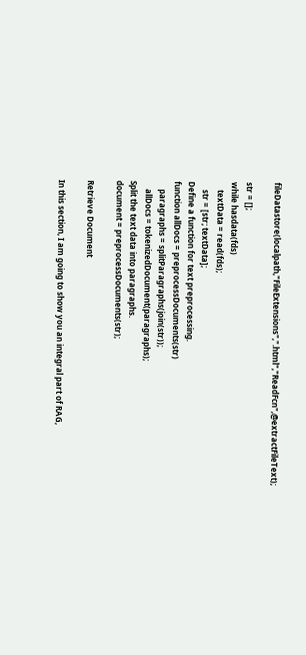fileDatastore(localpath,"FileExtensions",".html","ReadFcn",@extractFileText);

str = [];
while hasdata(fds)
    textData = read(fds);
    str = [str; textData];
Define a function for text preprocessing.
function allDocs = preprocessDocuments(str)
    paragraphs = splitParagraphs(join(str));
    allDocs = tokenizedDocument(paragraphs);
Split the text data into paragraphs.
document = preprocessDocuments(str);

Retrieve Document

In this section, I am going to show you an integral part of RAG,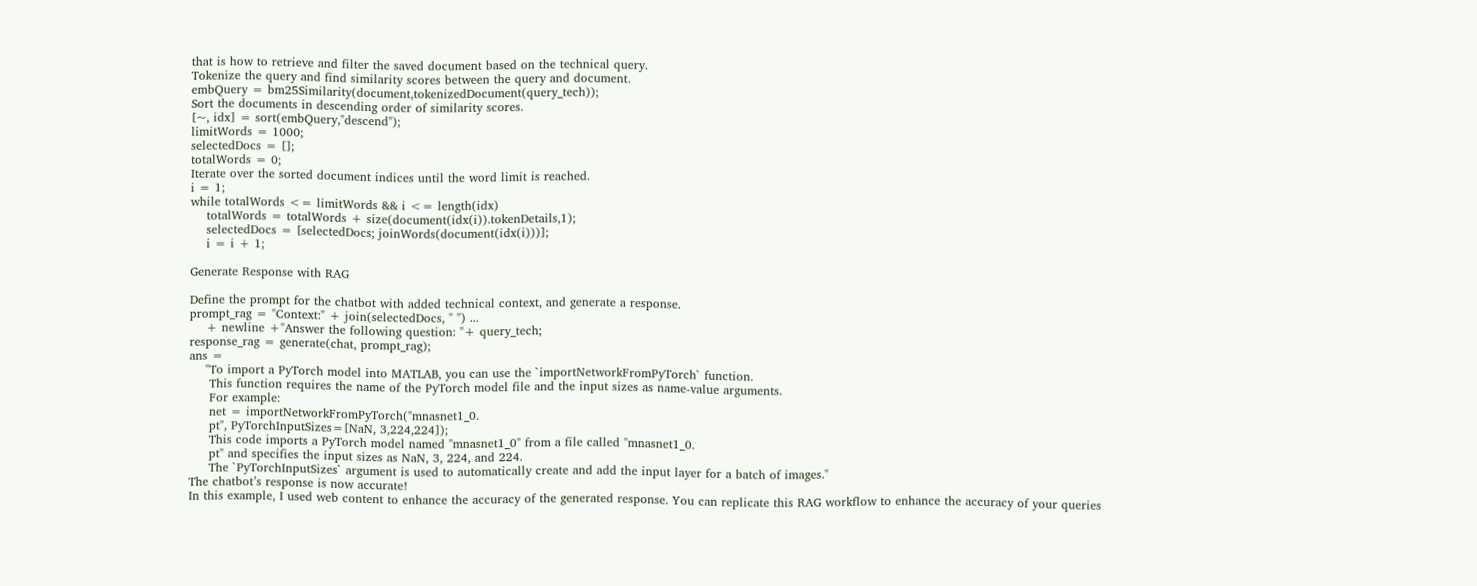that is how to retrieve and filter the saved document based on the technical query.
Tokenize the query and find similarity scores between the query and document.
embQuery = bm25Similarity(document,tokenizedDocument(query_tech));
Sort the documents in descending order of similarity scores.
[~, idx] = sort(embQuery,"descend");
limitWords = 1000;
selectedDocs = [];
totalWords = 0;
Iterate over the sorted document indices until the word limit is reached.
i = 1;
while totalWords <= limitWords && i <= length(idx)
    totalWords = totalWords + size(document(idx(i)).tokenDetails,1);
    selectedDocs = [selectedDocs; joinWords(document(idx(i)))];
    i = i + 1;

Generate Response with RAG

Define the prompt for the chatbot with added technical context, and generate a response.
prompt_rag = "Context:" + join(selectedDocs, " ") ...
    + newline +"Answer the following question: "+ query_tech;
response_rag = generate(chat, prompt_rag);
ans =
    "To import a PyTorch model into MATLAB, you can use the `importNetworkFromPyTorch` function.
     This function requires the name of the PyTorch model file and the input sizes as name-value arguments.
     For example:
     net = importNetworkFromPyTorch("mnasnet1_0.
     pt", PyTorchInputSizes=[NaN, 3,224,224]);
     This code imports a PyTorch model named "mnasnet1_0" from a file called "mnasnet1_0.
     pt" and specifies the input sizes as NaN, 3, 224, and 224.
     The `PyTorchInputSizes` argument is used to automatically create and add the input layer for a batch of images."
The chatbot’s response is now accurate!
In this example, I used web content to enhance the accuracy of the generated response. You can replicate this RAG workflow to enhance the accuracy of your queries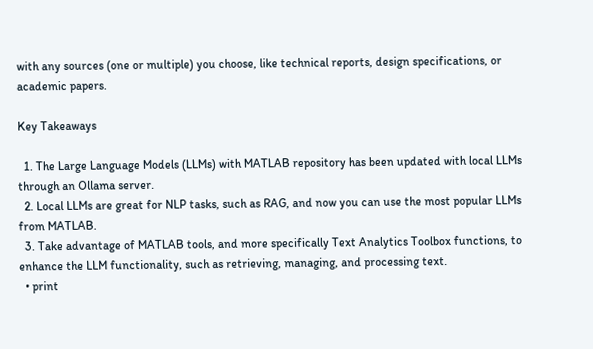with any sources (one or multiple) you choose, like technical reports, design specifications, or academic papers.

Key Takeaways

  1. The Large Language Models (LLMs) with MATLAB repository has been updated with local LLMs through an Ollama server.
  2. Local LLMs are great for NLP tasks, such as RAG, and now you can use the most popular LLMs from MATLAB.
  3. Take advantage of MATLAB tools, and more specifically Text Analytics Toolbox functions, to enhance the LLM functionality, such as retrieving, managing, and processing text.
  • print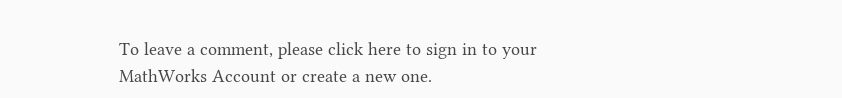To leave a comment, please click here to sign in to your MathWorks Account or create a new one.